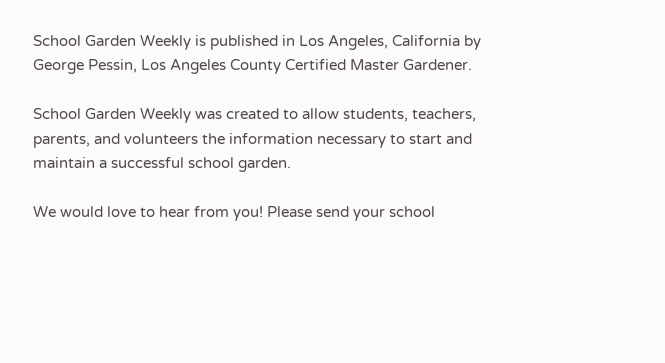School Garden Weekly is published in Los Angeles, California by George Pessin, Los Angeles County Certified Master Gardener.

School Garden Weekly was created to allow students, teachers, parents, and volunteers the information necessary to start and maintain a successful school garden.

We would love to hear from you! Please send your school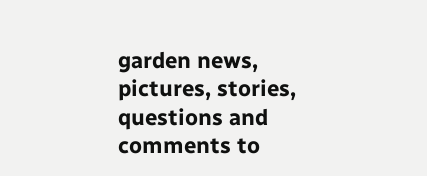garden news, pictures, stories, questions and comments to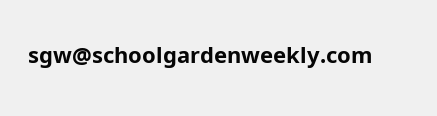sgw@schoolgardenweekly.com